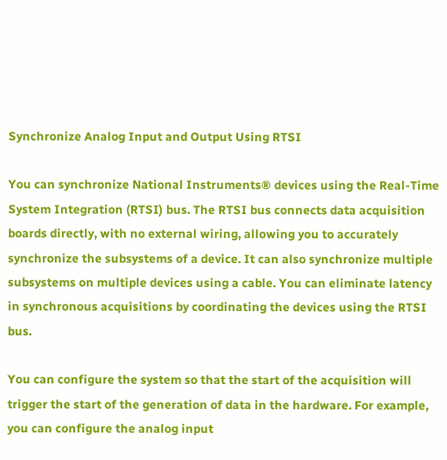Synchronize Analog Input and Output Using RTSI

You can synchronize National Instruments® devices using the Real-Time System Integration (RTSI) bus. The RTSI bus connects data acquisition boards directly, with no external wiring, allowing you to accurately synchronize the subsystems of a device. It can also synchronize multiple subsystems on multiple devices using a cable. You can eliminate latency in synchronous acquisitions by coordinating the devices using the RTSI bus.

You can configure the system so that the start of the acquisition will trigger the start of the generation of data in the hardware. For example, you can configure the analog input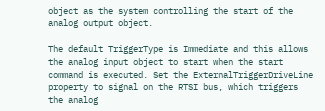object as the system controlling the start of the analog output object.

The default TriggerType is Immediate and this allows the analog input object to start when the start command is executed. Set the ExternalTriggerDriveLine property to signal on the RTSI bus, which triggers the analog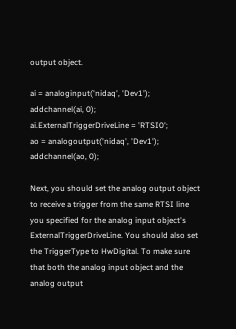output object.

ai = analoginput('nidaq', 'Dev1');
addchannel(ai, 0);
ai.ExternalTriggerDriveLine = 'RTSI0';
ao = analogoutput('nidaq', 'Dev1');
addchannel(ao, 0);

Next, you should set the analog output object to receive a trigger from the same RTSI line you specified for the analog input object's ExternalTriggerDriveLine. You should also set the TriggerType to HwDigital. To make sure that both the analog input object and the analog output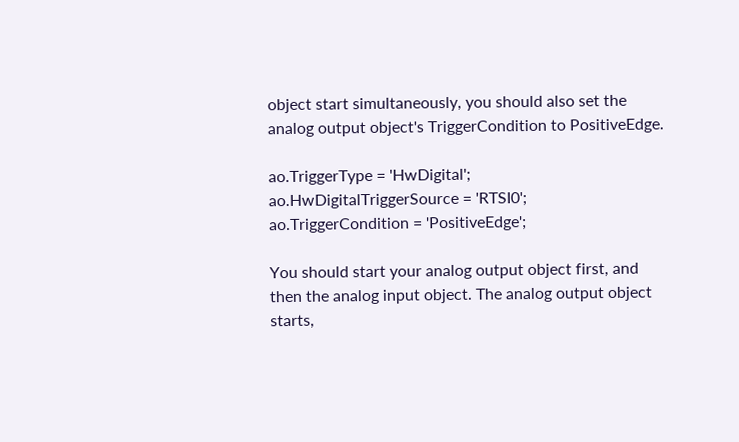object start simultaneously, you should also set the analog output object's TriggerCondition to PositiveEdge.

ao.TriggerType = 'HwDigital';
ao.HwDigitalTriggerSource = 'RTSI0';
ao.TriggerCondition = 'PositiveEdge';

You should start your analog output object first, and then the analog input object. The analog output object starts,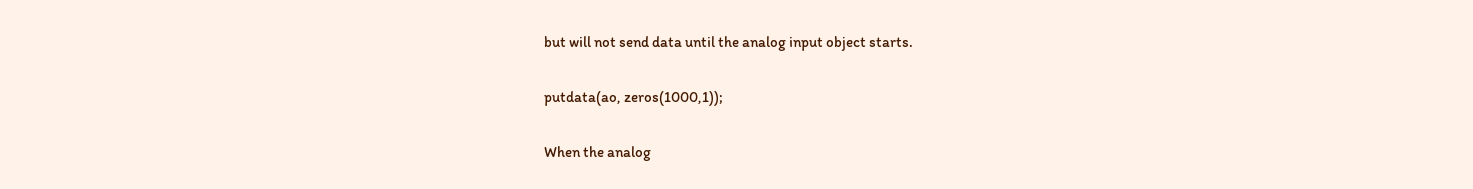but will not send data until the analog input object starts.

putdata(ao, zeros(1000,1));

When the analog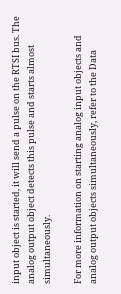input object is started, it will send a pulse on the RTSI bus. The analog output object detects this pulse and starts almost simultaneously.

For more information on starting analog input objects and analog output objects simultaneously, refer to the Data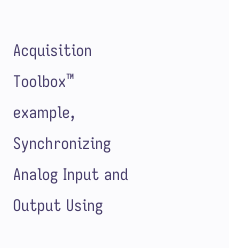Acquisition Toolbox™ example, Synchronizing Analog Input and Output Using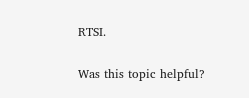RTSI.

Was this topic helpful?